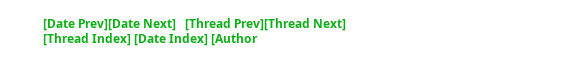[Date Prev][Date Next]   [Thread Prev][Thread Next]   [Thread Index] [Date Index] [Author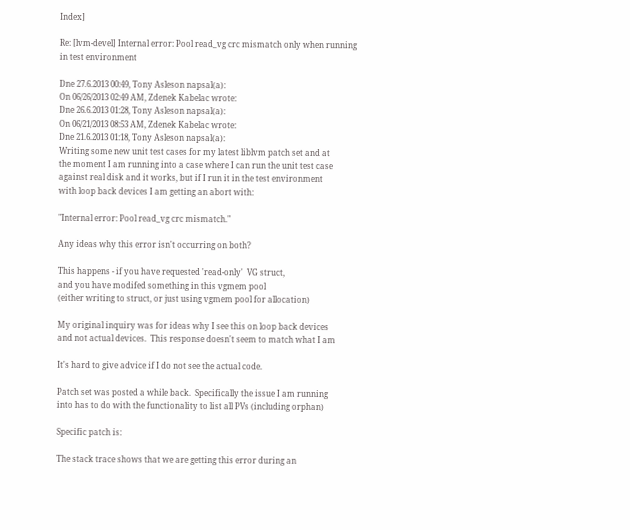Index]

Re: [lvm-devel] Internal error: Pool read_vg crc mismatch only when running in test environment

Dne 27.6.2013 00:49, Tony Asleson napsal(a):
On 06/26/2013 02:49 AM, Zdenek Kabelac wrote:
Dne 26.6.2013 01:28, Tony Asleson napsal(a):
On 06/21/2013 08:53 AM, Zdenek Kabelac wrote:
Dne 21.6.2013 01:18, Tony Asleson napsal(a):
Writing some new unit test cases for my latest liblvm patch set and at
the moment I am running into a case where I can run the unit test case
against real disk and it works, but if I run it in the test environment
with loop back devices I am getting an abort with:

"Internal error: Pool read_vg crc mismatch."

Any ideas why this error isn't occurring on both?

This happens - if you have requested 'read-only'  VG struct,
and you have modifed something in this vgmem pool
(either writing to struct, or just using vgmem pool for allocation)

My original inquiry was for ideas why I see this on loop back devices
and not actual devices.  This response doesn't seem to match what I am

It's hard to give advice if I do not see the actual code.

Patch set was posted a while back.  Specifically the issue I am running
into has to do with the functionality to list all PVs (including orphan)

Specific patch is:

The stack trace shows that we are getting this error during an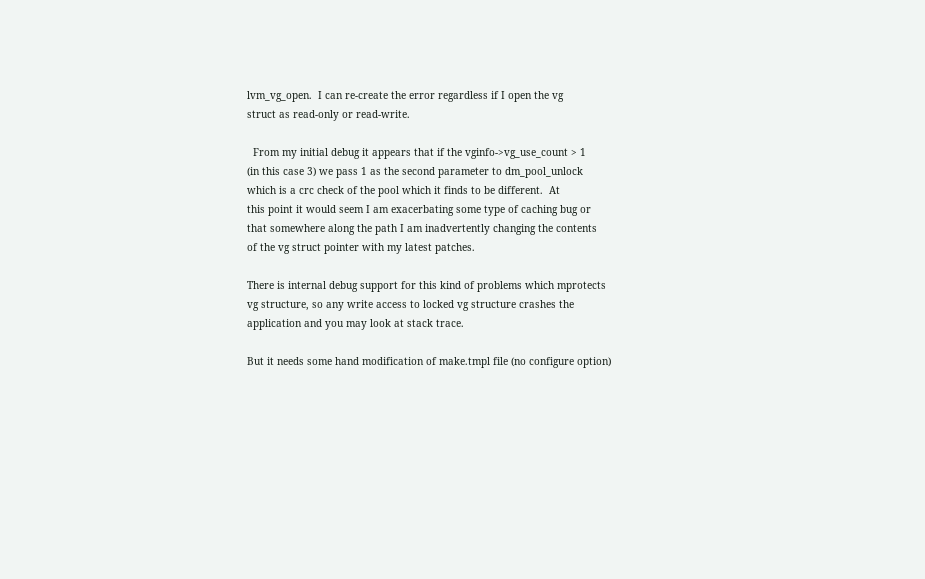lvm_vg_open.  I can re-create the error regardless if I open the vg
struct as read-only or read-write.

  From my initial debug it appears that if the vginfo->vg_use_count > 1
(in this case 3) we pass 1 as the second parameter to dm_pool_unlock
which is a crc check of the pool which it finds to be different.  At
this point it would seem I am exacerbating some type of caching bug or
that somewhere along the path I am inadvertently changing the contents
of the vg struct pointer with my latest patches.

There is internal debug support for this kind of problems which mprotects
vg structure, so any write access to locked vg structure crashes the
application and you may look at stack trace.

But it needs some hand modification of make.tmpl file (no configure option)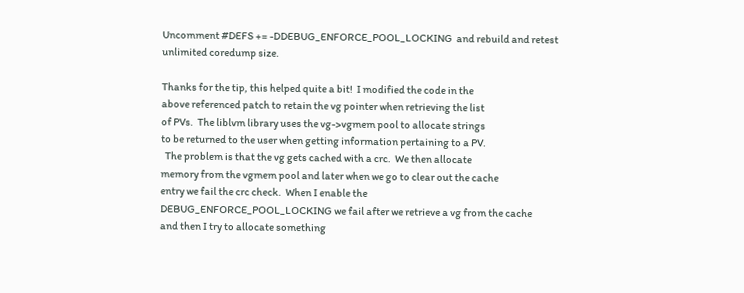Uncomment #DEFS += -DDEBUG_ENFORCE_POOL_LOCKING  and rebuild and retest
unlimited coredump size.

Thanks for the tip, this helped quite a bit!  I modified the code in the
above referenced patch to retain the vg pointer when retrieving the list
of PVs.  The liblvm library uses the vg->vgmem pool to allocate strings
to be returned to the user when getting information pertaining to a PV.
  The problem is that the vg gets cached with a crc.  We then allocate
memory from the vgmem pool and later when we go to clear out the cache
entry we fail the crc check.  When I enable the
DEBUG_ENFORCE_POOL_LOCKING we fail after we retrieve a vg from the cache
and then I try to allocate something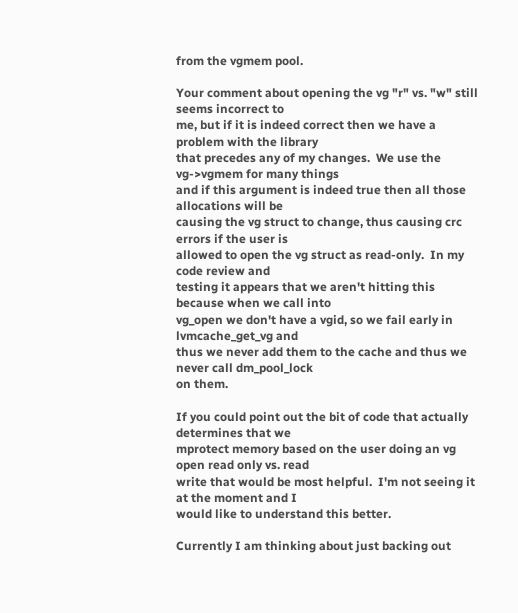from the vgmem pool.

Your comment about opening the vg "r" vs. "w" still seems incorrect to
me, but if it is indeed correct then we have a problem with the library
that precedes any of my changes.  We use the vg->vgmem for many things
and if this argument is indeed true then all those allocations will be
causing the vg struct to change, thus causing crc errors if the user is
allowed to open the vg struct as read-only.  In my code review and
testing it appears that we aren't hitting this because when we call into
vg_open we don't have a vgid, so we fail early in lvmcache_get_vg and
thus we never add them to the cache and thus we never call dm_pool_lock
on them.

If you could point out the bit of code that actually determines that we
mprotect memory based on the user doing an vg open read only vs. read
write that would be most helpful.  I'm not seeing it at the moment and I
would like to understand this better.

Currently I am thinking about just backing out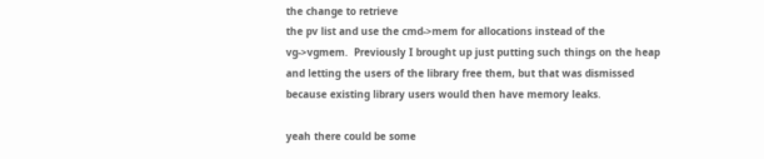the change to retrieve
the pv list and use the cmd->mem for allocations instead of the
vg->vgmem.  Previously I brought up just putting such things on the heap
and letting the users of the library free them, but that was dismissed
because existing library users would then have memory leaks.

yeah there could be some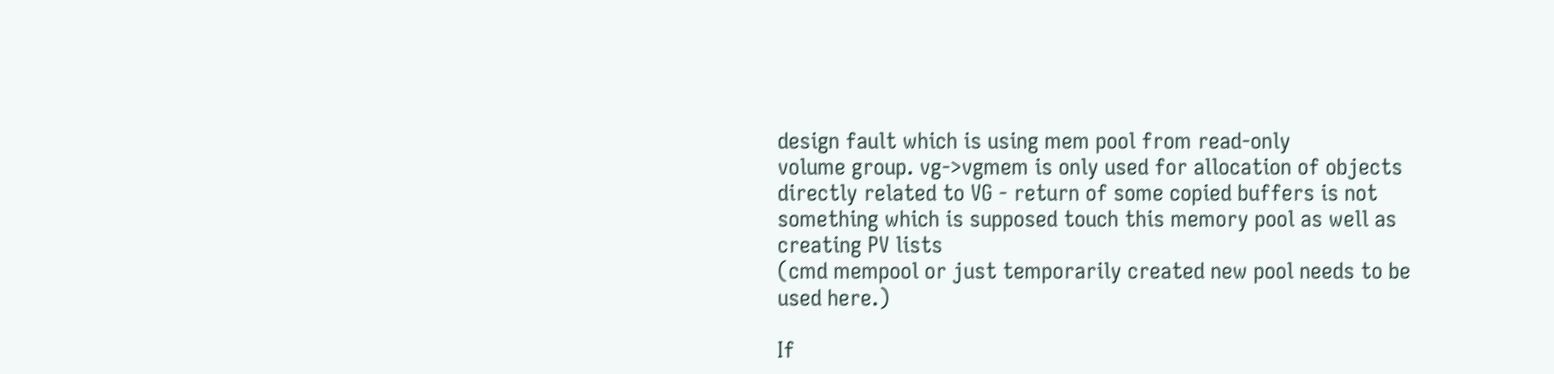design fault which is using mem pool from read-only
volume group. vg->vgmem is only used for allocation of objects directly related to VG - return of some copied buffers is not something which is supposed touch this memory pool as well as creating PV lists
(cmd mempool or just temporarily created new pool needs to be used here.)

If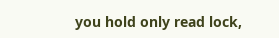you hold only read lock,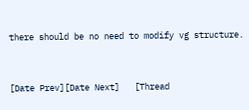there should be no need to modify vg structure.


[Date Prev][Date Next]   [Thread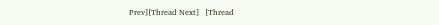Prev][Thread Next]   [Thread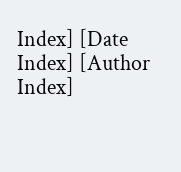Index] [Date Index] [Author Index]